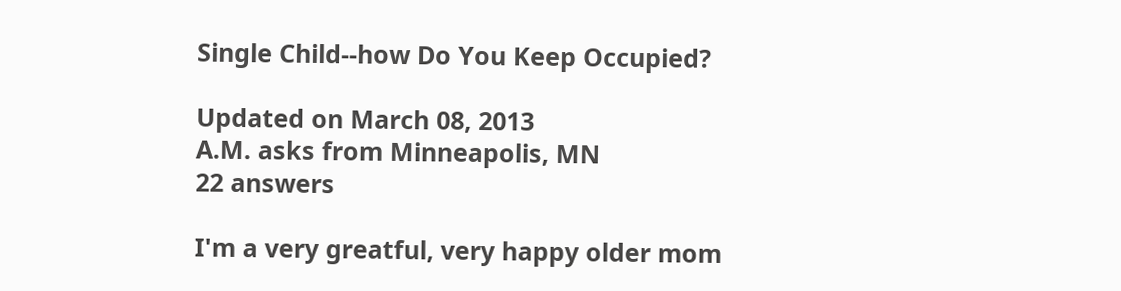Single Child--how Do You Keep Occupied?

Updated on March 08, 2013
A.M. asks from Minneapolis, MN
22 answers

I'm a very greatful, very happy older mom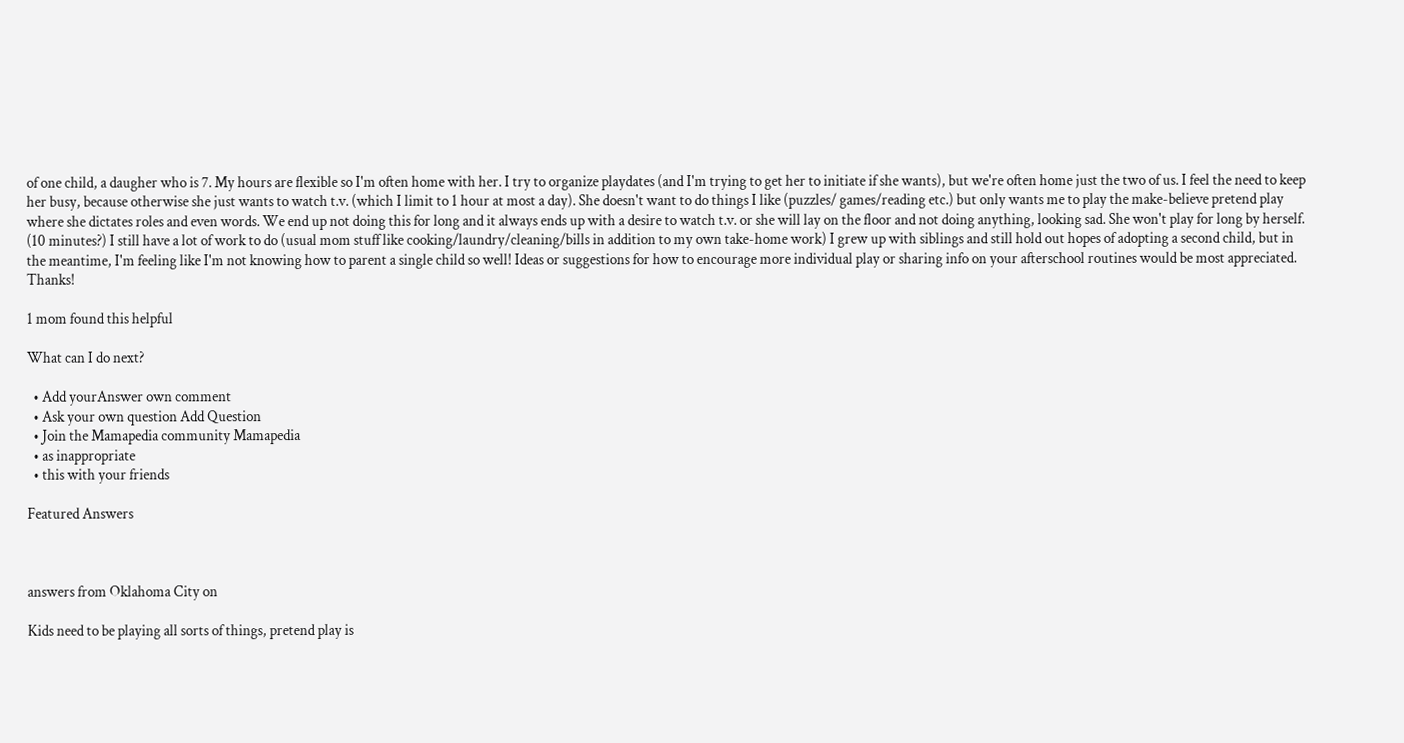of one child, a daugher who is 7. My hours are flexible so I'm often home with her. I try to organize playdates (and I'm trying to get her to initiate if she wants), but we're often home just the two of us. I feel the need to keep her busy, because otherwise she just wants to watch t.v. (which I limit to 1 hour at most a day). She doesn't want to do things I like (puzzles/ games/reading etc.) but only wants me to play the make-believe pretend play where she dictates roles and even words. We end up not doing this for long and it always ends up with a desire to watch t.v. or she will lay on the floor and not doing anything, looking sad. She won't play for long by herself. (10 minutes?) I still have a lot of work to do (usual mom stuff like cooking/laundry/cleaning/bills in addition to my own take-home work) I grew up with siblings and still hold out hopes of adopting a second child, but in the meantime, I'm feeling like I'm not knowing how to parent a single child so well! Ideas or suggestions for how to encourage more individual play or sharing info on your afterschool routines would be most appreciated. Thanks!

1 mom found this helpful

What can I do next?

  • Add yourAnswer own comment
  • Ask your own question Add Question
  • Join the Mamapedia community Mamapedia
  • as inappropriate
  • this with your friends

Featured Answers



answers from Oklahoma City on

Kids need to be playing all sorts of things, pretend play is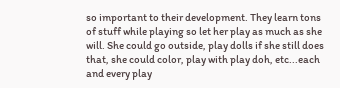so important to their development. They learn tons of stuff while playing so let her play as much as she will. She could go outside, play dolls if she still does that, she could color, play with play doh, etc...each and every play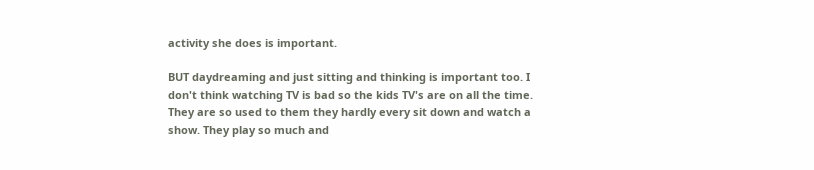activity she does is important.

BUT daydreaming and just sitting and thinking is important too. I don't think watching TV is bad so the kids TV's are on all the time. They are so used to them they hardly every sit down and watch a show. They play so much and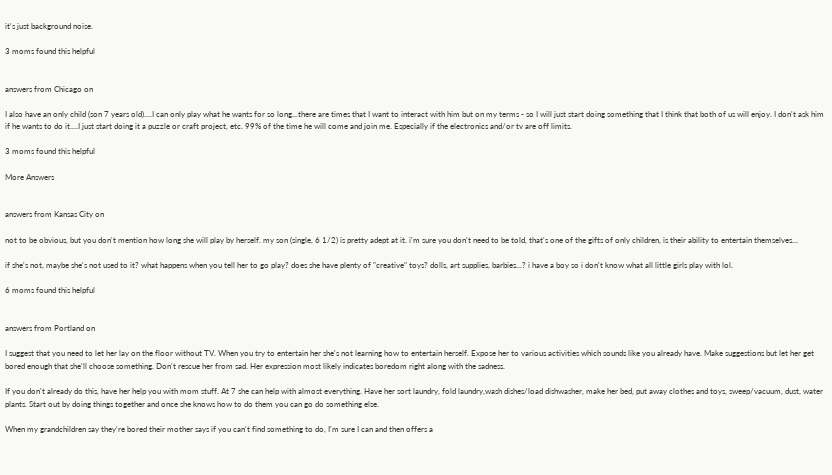it's just background noise.

3 moms found this helpful


answers from Chicago on

I also have an only child (son 7 years old)....I can only play what he wants for so long...there are times that I want to interact with him but on my terms - so I will just start doing something that I think that both of us will enjoy. I don't ask him if he wants to do it....I just start doing it a puzzle or craft project, etc. 99% of the time he will come and join me. Especially if the electronics and/or tv are off limits.

3 moms found this helpful

More Answers


answers from Kansas City on

not to be obvious, but you don't mention how long she will play by herself. my son (single, 6 1/2) is pretty adept at it. i'm sure you don't need to be told, that's one of the gifts of only children, is their ability to entertain themselves...

if she's not, maybe she's not used to it? what happens when you tell her to go play? does she have plenty of "creative" toys? dolls, art supplies, barbies...? i have a boy so i don't know what all little girls play with lol.

6 moms found this helpful


answers from Portland on

I suggest that you need to let her lay on the floor without TV. When you try to entertain her she's not learning how to entertain herself. Expose her to various activities which sounds like you already have. Make suggestions but let her get bored enough that she'll choose something. Don't rescue her from sad. Her expression most likely indicates boredom right along with the sadness.

If you don't already do this, have her help you with mom stuff. At 7 she can help with almost everything. Have her sort laundry, fold laundry,wash dishes/load dishwasher, make her bed, put away clothes and toys, sweep/vacuum, dust, water plants. Start out by doing things together and once she knows how to do them you can go do something else.

When my grandchildren say they're bored their mother says if you can't find something to do, I'm sure I can and then offers a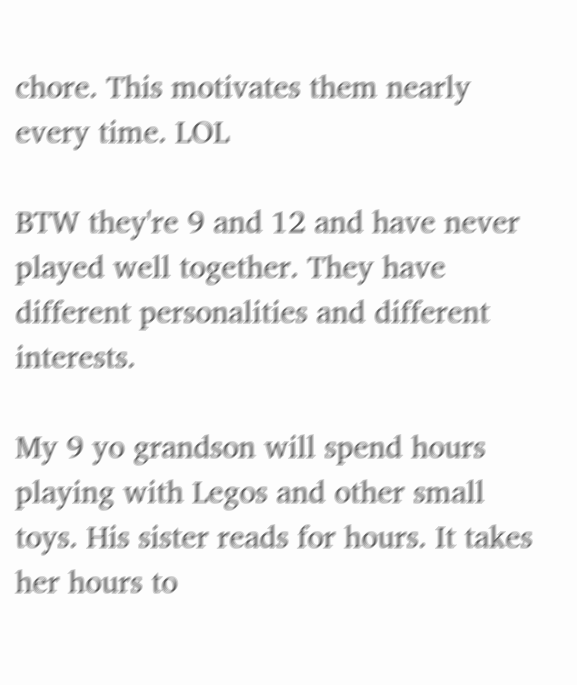chore. This motivates them nearly every time. LOL

BTW they're 9 and 12 and have never played well together. They have different personalities and different interests.

My 9 yo grandson will spend hours playing with Legos and other small toys. His sister reads for hours. It takes her hours to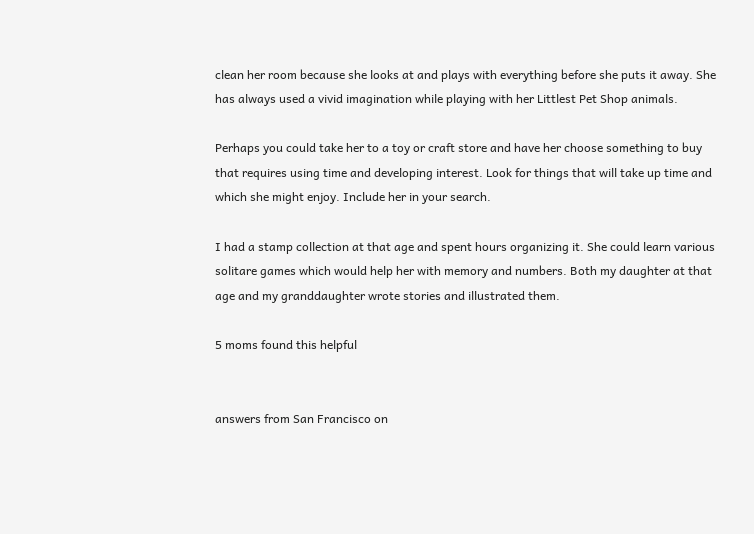clean her room because she looks at and plays with everything before she puts it away. She has always used a vivid imagination while playing with her Littlest Pet Shop animals.

Perhaps you could take her to a toy or craft store and have her choose something to buy that requires using time and developing interest. Look for things that will take up time and which she might enjoy. Include her in your search.

I had a stamp collection at that age and spent hours organizing it. She could learn various solitare games which would help her with memory and numbers. Both my daughter at that age and my granddaughter wrote stories and illustrated them.

5 moms found this helpful


answers from San Francisco on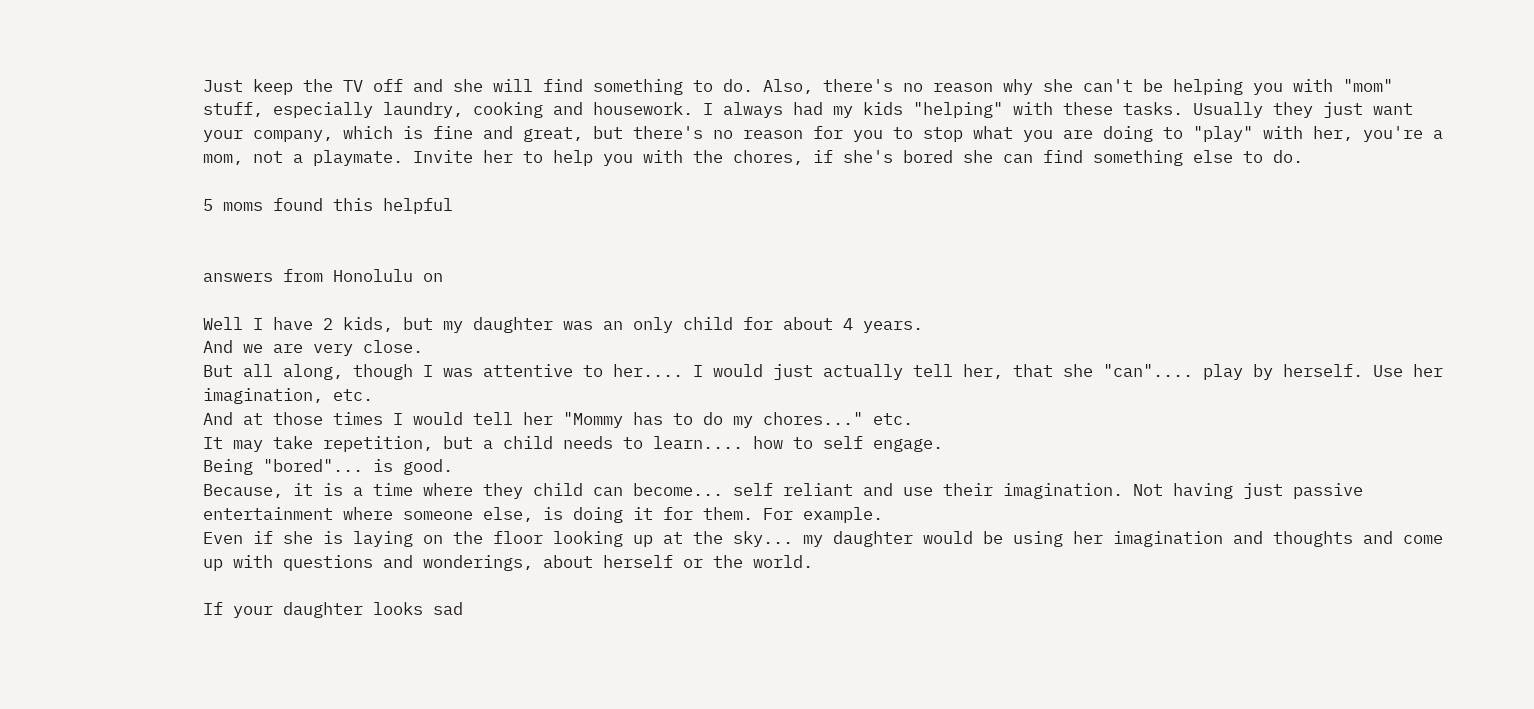Just keep the TV off and she will find something to do. Also, there's no reason why she can't be helping you with "mom" stuff, especially laundry, cooking and housework. I always had my kids "helping" with these tasks. Usually they just want your company, which is fine and great, but there's no reason for you to stop what you are doing to "play" with her, you're a mom, not a playmate. Invite her to help you with the chores, if she's bored she can find something else to do.

5 moms found this helpful


answers from Honolulu on

Well I have 2 kids, but my daughter was an only child for about 4 years.
And we are very close.
But all along, though I was attentive to her.... I would just actually tell her, that she "can".... play by herself. Use her imagination, etc.
And at those times I would tell her "Mommy has to do my chores..." etc.
It may take repetition, but a child needs to learn.... how to self engage.
Being "bored"... is good.
Because, it is a time where they child can become... self reliant and use their imagination. Not having just passive entertainment where someone else, is doing it for them. For example.
Even if she is laying on the floor looking up at the sky... my daughter would be using her imagination and thoughts and come up with questions and wonderings, about herself or the world.

If your daughter looks sad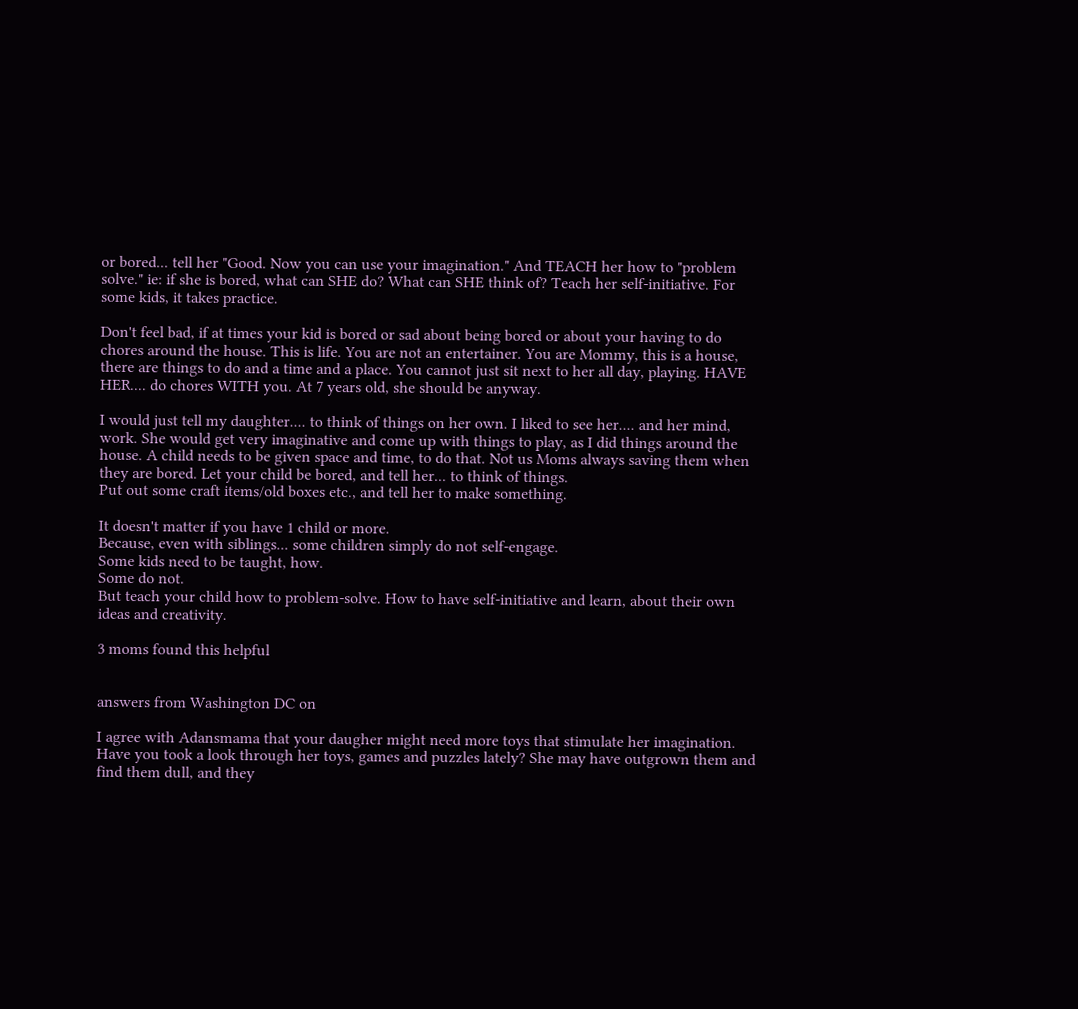or bored... tell her "Good. Now you can use your imagination." And TEACH her how to "problem solve." ie: if she is bored, what can SHE do? What can SHE think of? Teach her self-initiative. For some kids, it takes practice.

Don't feel bad, if at times your kid is bored or sad about being bored or about your having to do chores around the house. This is life. You are not an entertainer. You are Mommy, this is a house, there are things to do and a time and a place. You cannot just sit next to her all day, playing. HAVE HER.... do chores WITH you. At 7 years old, she should be anyway.

I would just tell my daughter.... to think of things on her own. I liked to see her.... and her mind, work. She would get very imaginative and come up with things to play, as I did things around the house. A child needs to be given space and time, to do that. Not us Moms always saving them when they are bored. Let your child be bored, and tell her... to think of things.
Put out some craft items/old boxes etc., and tell her to make something.

It doesn't matter if you have 1 child or more.
Because, even with siblings... some children simply do not self-engage.
Some kids need to be taught, how.
Some do not.
But teach your child how to problem-solve. How to have self-initiative and learn, about their own ideas and creativity.

3 moms found this helpful


answers from Washington DC on

I agree with Adansmama that your daugher might need more toys that stimulate her imagination. Have you took a look through her toys, games and puzzles lately? She may have outgrown them and find them dull, and they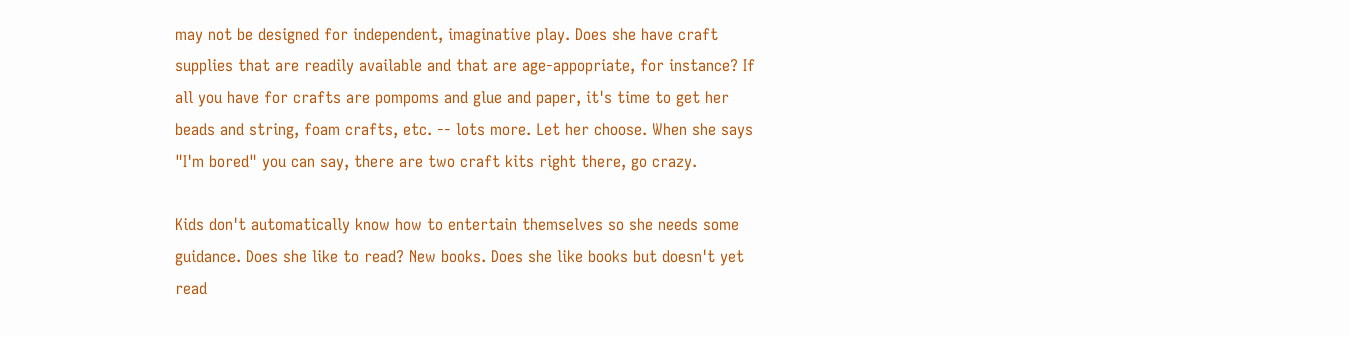may not be designed for independent, imaginative play. Does she have craft supplies that are readily available and that are age-appopriate, for instance? If all you have for crafts are pompoms and glue and paper, it's time to get her beads and string, foam crafts, etc. -- lots more. Let her choose. When she says "I'm bored" you can say, there are two craft kits right there, go crazy.

Kids don't automatically know how to entertain themselves so she needs some guidance. Does she like to read? New books. Does she like books but doesn't yet read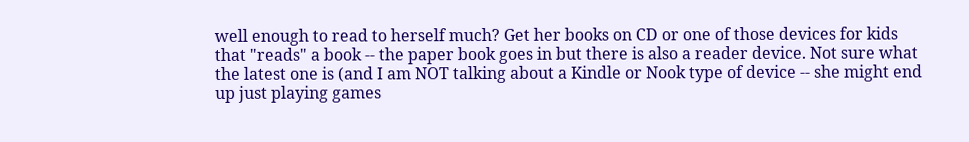well enough to read to herself much? Get her books on CD or one of those devices for kids that "reads" a book -- the paper book goes in but there is also a reader device. Not sure what the latest one is (and I am NOT talking about a Kindle or Nook type of device -- she might end up just playing games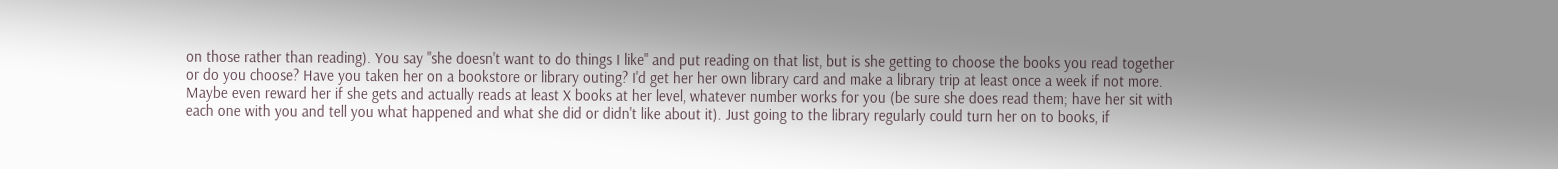on those rather than reading). You say "she doesn't want to do things I like" and put reading on that list, but is she getting to choose the books you read together or do you choose? Have you taken her on a bookstore or library outing? I'd get her her own library card and make a library trip at least once a week if not more. Maybe even reward her if she gets and actually reads at least X books at her level, whatever number works for you (be sure she does read them; have her sit with each one with you and tell you what happened and what she did or didn't like about it). Just going to the library regularly could turn her on to books, if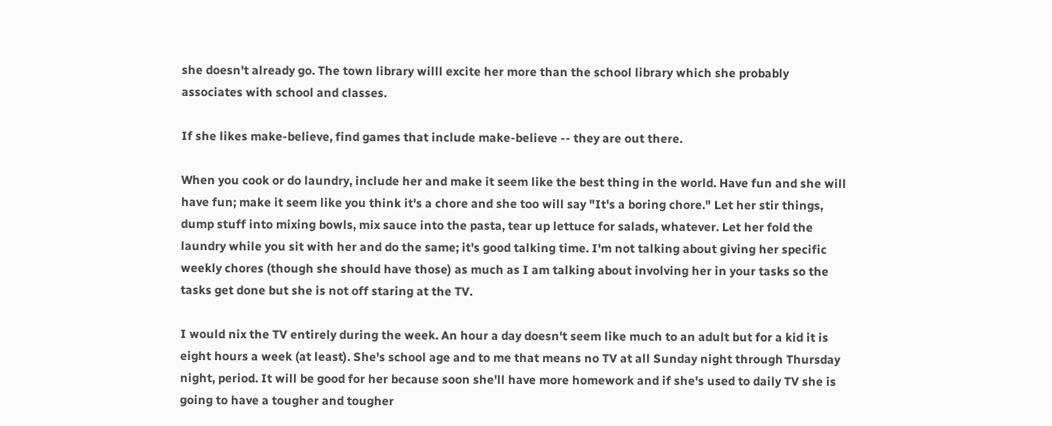she doesn't already go. The town library willl excite her more than the school library which she probably associates with school and classes.

If she likes make-believe, find games that include make-believe -- they are out there.

When you cook or do laundry, include her and make it seem like the best thing in the world. Have fun and she will have fun; make it seem like you think it's a chore and she too will say "It's a boring chore." Let her stir things, dump stuff into mixing bowls, mix sauce into the pasta, tear up lettuce for salads, whatever. Let her fold the laundry while you sit with her and do the same; it's good talking time. I'm not talking about giving her specific weekly chores (though she should have those) as much as I am talking about involving her in your tasks so the tasks get done but she is not off staring at the TV.

I would nix the TV entirely during the week. An hour a day doesn't seem like much to an adult but for a kid it is eight hours a week (at least). She's school age and to me that means no TV at all Sunday night through Thursday night, period. It will be good for her because soon she'll have more homework and if she's used to daily TV she is going to have a tougher and tougher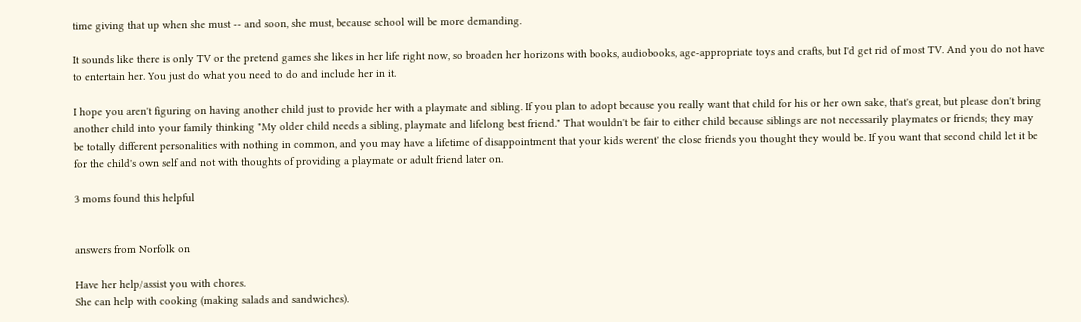time giving that up when she must -- and soon, she must, because school will be more demanding.

It sounds like there is only TV or the pretend games she likes in her life right now, so broaden her horizons with books, audiobooks, age-appropriate toys and crafts, but I'd get rid of most TV. And you do not have to entertain her. You just do what you need to do and include her in it.

I hope you aren't figuring on having another child just to provide her with a playmate and sibling. If you plan to adopt because you really want that child for his or her own sake, that's great, but please don't bring another child into your family thinking "My older child needs a sibling, playmate and lifelong best friend." That wouldn't be fair to either child because siblings are not necessarily playmates or friends; they may be totally different personalities with nothing in common, and you may have a lifetime of disappointment that your kids werent' the close friends you thought they would be. If you want that second child let it be for the child's own self and not with thoughts of providing a playmate or adult friend later on.

3 moms found this helpful


answers from Norfolk on

Have her help/assist you with chores.
She can help with cooking (making salads and sandwiches).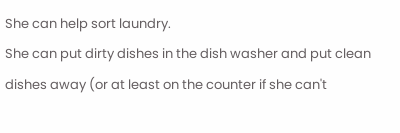She can help sort laundry.
She can put dirty dishes in the dish washer and put clean dishes away (or at least on the counter if she can't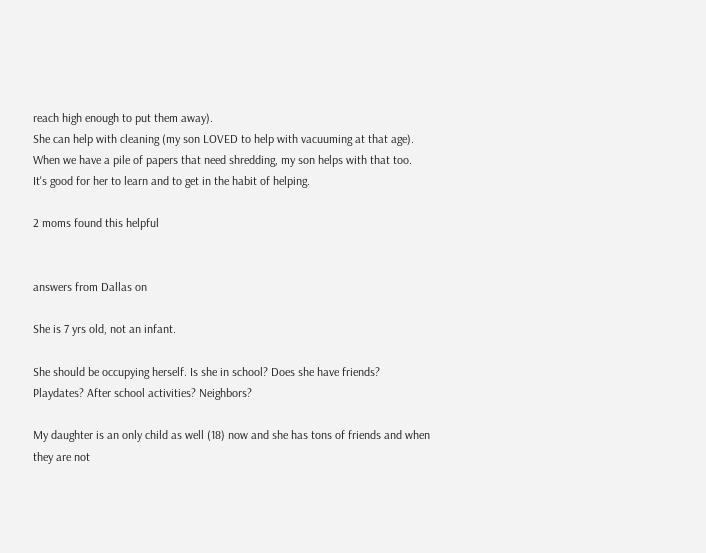reach high enough to put them away).
She can help with cleaning (my son LOVED to help with vacuuming at that age).
When we have a pile of papers that need shredding, my son helps with that too.
It's good for her to learn and to get in the habit of helping.

2 moms found this helpful


answers from Dallas on

She is 7 yrs old, not an infant.

She should be occupying herself. Is she in school? Does she have friends? Playdates? After school activities? Neighbors?

My daughter is an only child as well (18) now and she has tons of friends and when they are not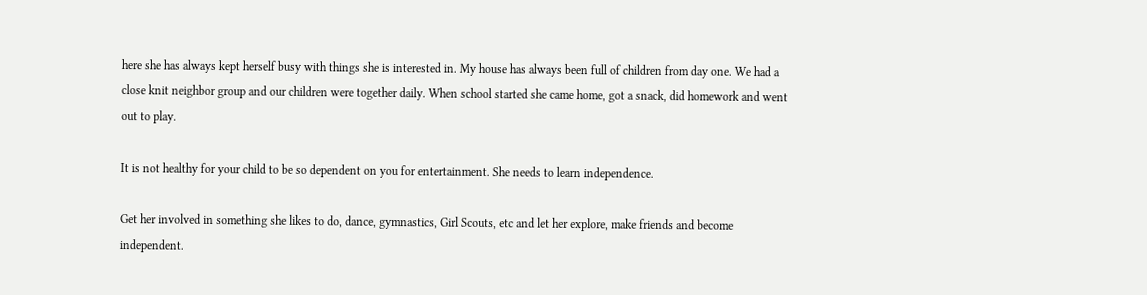here she has always kept herself busy with things she is interested in. My house has always been full of children from day one. We had a close knit neighbor group and our children were together daily. When school started she came home, got a snack, did homework and went out to play.

It is not healthy for your child to be so dependent on you for entertainment. She needs to learn independence.

Get her involved in something she likes to do, dance, gymnastics, Girl Scouts, etc and let her explore, make friends and become independent.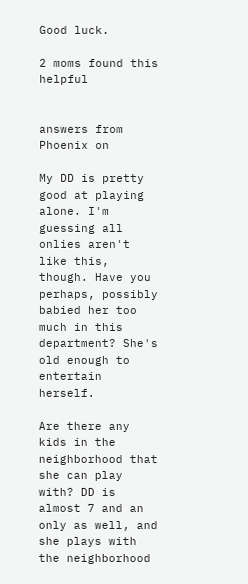Good luck.

2 moms found this helpful


answers from Phoenix on

My DD is pretty good at playing alone. I'm guessing all onlies aren't like this, though. Have you perhaps, possibly babied her too much in this department? She's old enough to entertain herself.

Are there any kids in the neighborhood that she can play with? DD is almost 7 and an only as well, and she plays with the neighborhood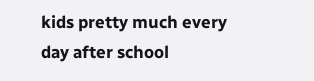kids pretty much every day after school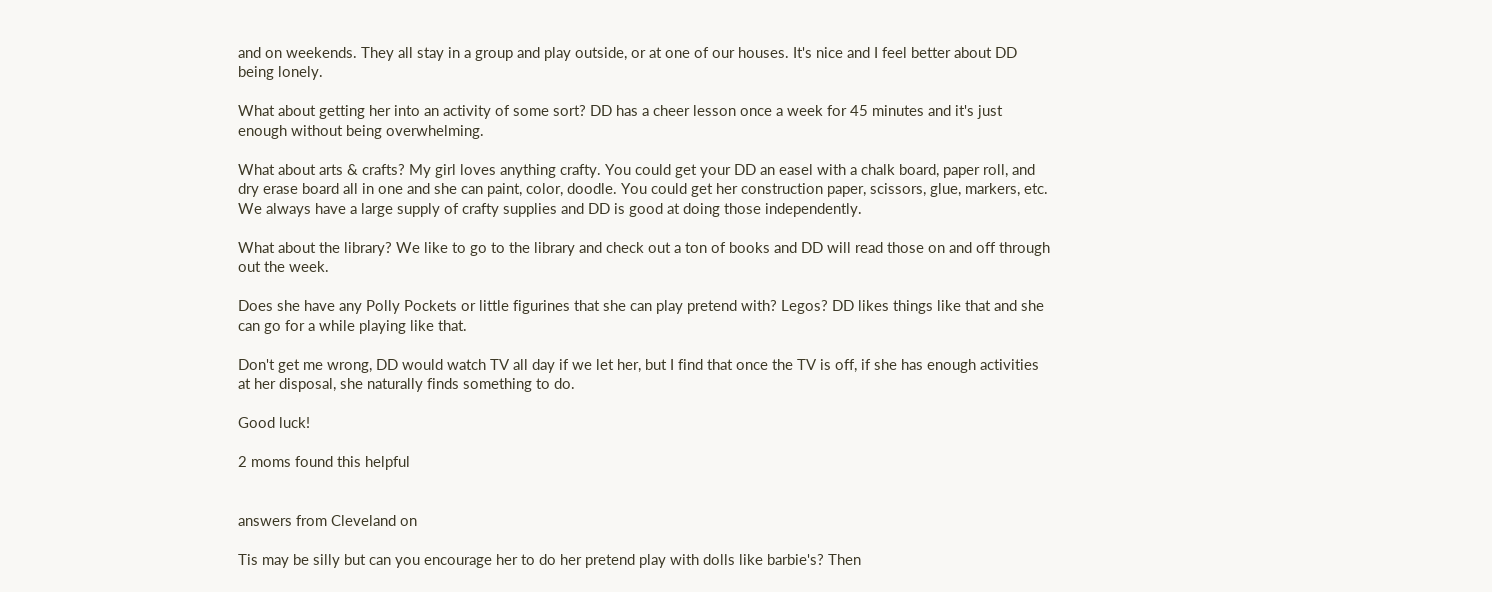and on weekends. They all stay in a group and play outside, or at one of our houses. It's nice and I feel better about DD being lonely.

What about getting her into an activity of some sort? DD has a cheer lesson once a week for 45 minutes and it's just enough without being overwhelming.

What about arts & crafts? My girl loves anything crafty. You could get your DD an easel with a chalk board, paper roll, and dry erase board all in one and she can paint, color, doodle. You could get her construction paper, scissors, glue, markers, etc. We always have a large supply of crafty supplies and DD is good at doing those independently.

What about the library? We like to go to the library and check out a ton of books and DD will read those on and off through out the week.

Does she have any Polly Pockets or little figurines that she can play pretend with? Legos? DD likes things like that and she can go for a while playing like that.

Don't get me wrong, DD would watch TV all day if we let her, but I find that once the TV is off, if she has enough activities at her disposal, she naturally finds something to do.

Good luck!

2 moms found this helpful


answers from Cleveland on

Tis may be silly but can you encourage her to do her pretend play with dolls like barbie's? Then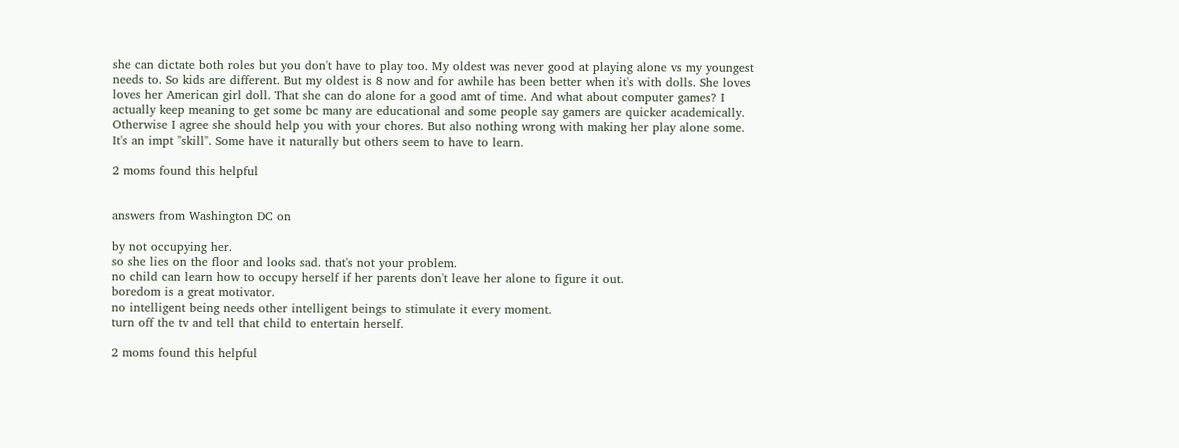she can dictate both roles but you don't have to play too. My oldest was never good at playing alone vs my youngest needs to. So kids are different. But my oldest is 8 now and for awhile has been better when it's with dolls. She loves loves her American girl doll. That she can do alone for a good amt of time. And what about computer games? I actually keep meaning to get some bc many are educational and some people say gamers are quicker academically. Otherwise I agree she should help you with your chores. But also nothing wrong with making her play alone some. It's an impt "skill". Some have it naturally but others seem to have to learn.

2 moms found this helpful


answers from Washington DC on

by not occupying her.
so she lies on the floor and looks sad. that's not your problem.
no child can learn how to occupy herself if her parents don't leave her alone to figure it out.
boredom is a great motivator.
no intelligent being needs other intelligent beings to stimulate it every moment.
turn off the tv and tell that child to entertain herself.

2 moms found this helpful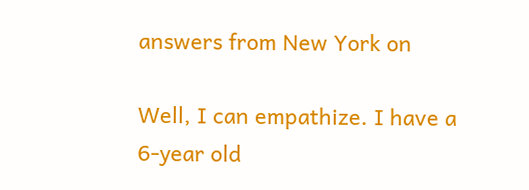answers from New York on

Well, I can empathize. I have a 6-year old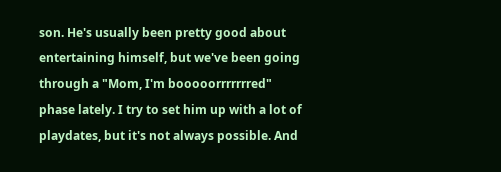son. He's usually been pretty good about entertaining himself, but we've been going through a "Mom, I'm booooorrrrrrred" phase lately. I try to set him up with a lot of playdates, but it's not always possible. And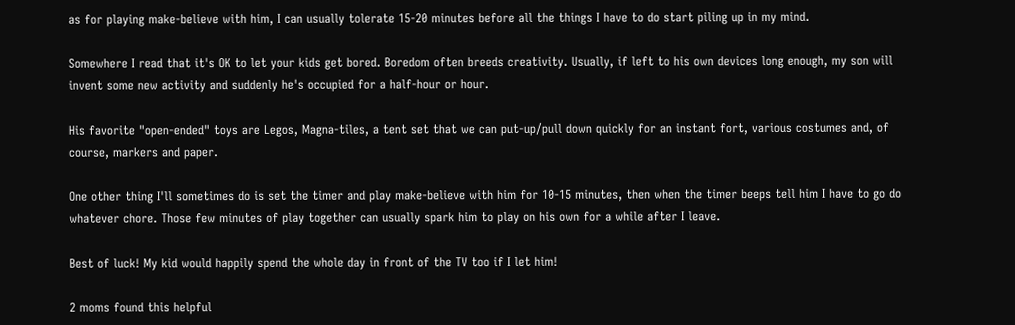as for playing make-believe with him, I can usually tolerate 15-20 minutes before all the things I have to do start piling up in my mind.

Somewhere I read that it's OK to let your kids get bored. Boredom often breeds creativity. Usually, if left to his own devices long enough, my son will invent some new activity and suddenly he's occupied for a half-hour or hour.

His favorite "open-ended" toys are Legos, Magna-tiles, a tent set that we can put-up/pull down quickly for an instant fort, various costumes and, of course, markers and paper.

One other thing I'll sometimes do is set the timer and play make-believe with him for 10-15 minutes, then when the timer beeps tell him I have to go do whatever chore. Those few minutes of play together can usually spark him to play on his own for a while after I leave.

Best of luck! My kid would happily spend the whole day in front of the TV too if I let him!

2 moms found this helpful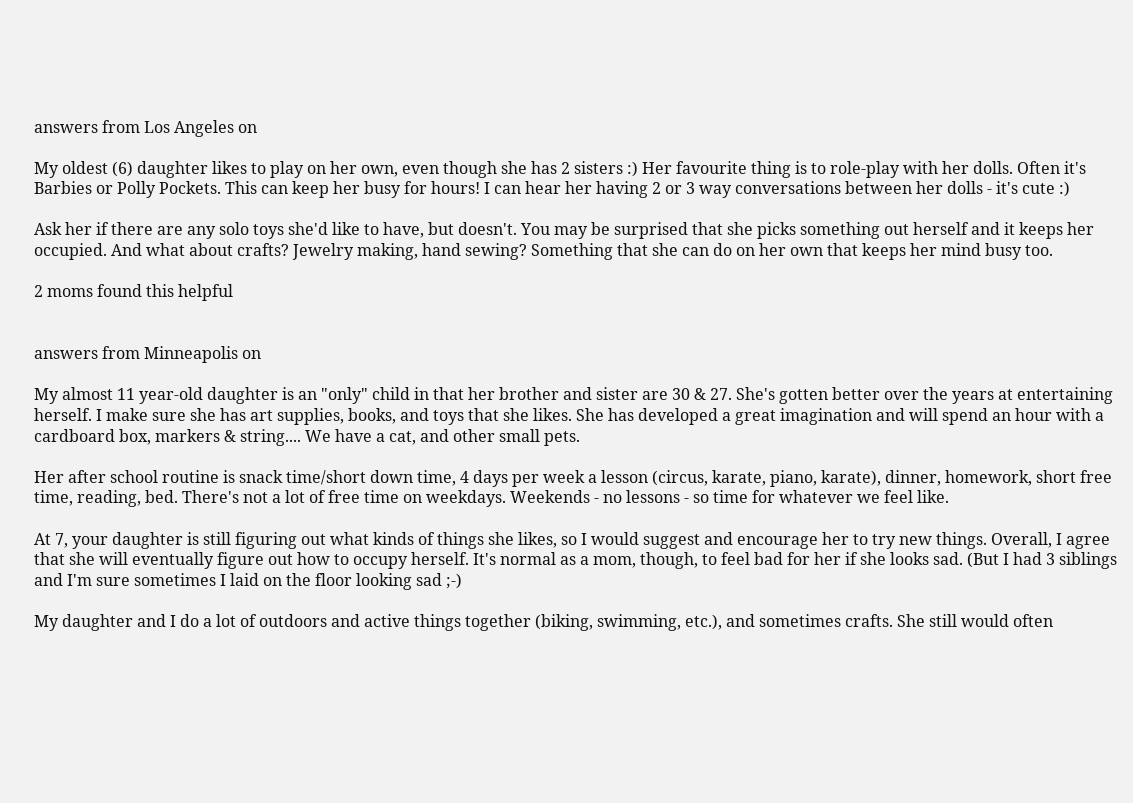answers from Los Angeles on

My oldest (6) daughter likes to play on her own, even though she has 2 sisters :) Her favourite thing is to role-play with her dolls. Often it's Barbies or Polly Pockets. This can keep her busy for hours! I can hear her having 2 or 3 way conversations between her dolls - it's cute :)

Ask her if there are any solo toys she'd like to have, but doesn't. You may be surprised that she picks something out herself and it keeps her occupied. And what about crafts? Jewelry making, hand sewing? Something that she can do on her own that keeps her mind busy too.

2 moms found this helpful


answers from Minneapolis on

My almost 11 year-old daughter is an "only" child in that her brother and sister are 30 & 27. She's gotten better over the years at entertaining herself. I make sure she has art supplies, books, and toys that she likes. She has developed a great imagination and will spend an hour with a cardboard box, markers & string.... We have a cat, and other small pets.

Her after school routine is snack time/short down time, 4 days per week a lesson (circus, karate, piano, karate), dinner, homework, short free time, reading, bed. There's not a lot of free time on weekdays. Weekends - no lessons - so time for whatever we feel like.

At 7, your daughter is still figuring out what kinds of things she likes, so I would suggest and encourage her to try new things. Overall, I agree that she will eventually figure out how to occupy herself. It's normal as a mom, though, to feel bad for her if she looks sad. (But I had 3 siblings and I'm sure sometimes I laid on the floor looking sad ;-)

My daughter and I do a lot of outdoors and active things together (biking, swimming, etc.), and sometimes crafts. She still would often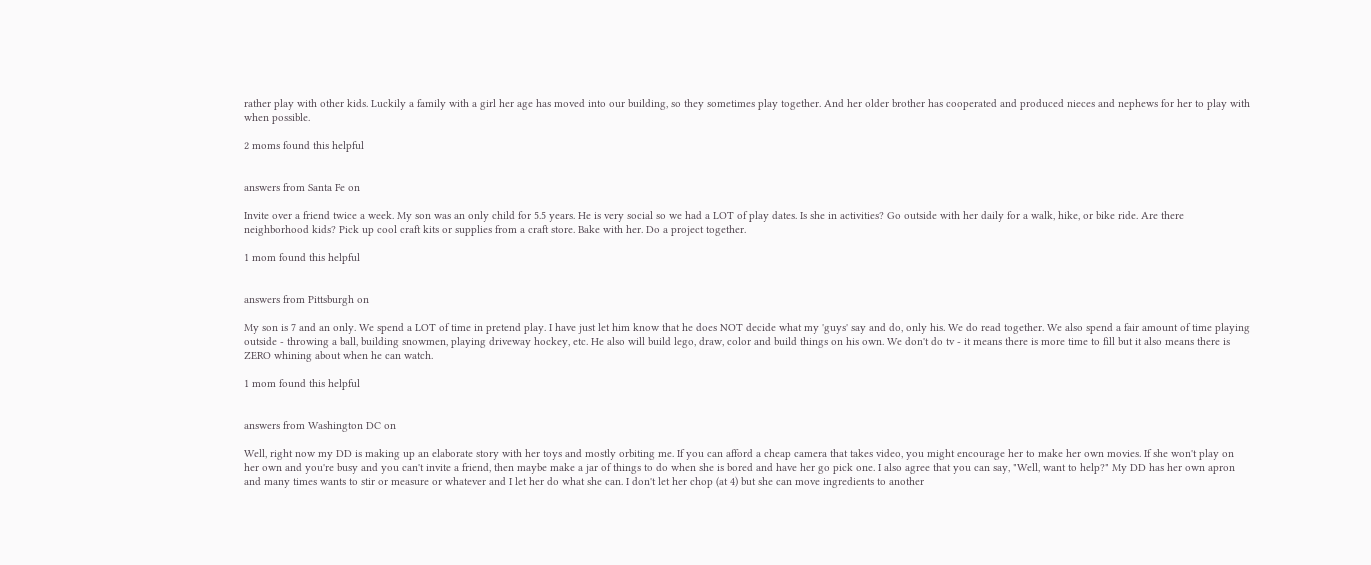rather play with other kids. Luckily a family with a girl her age has moved into our building, so they sometimes play together. And her older brother has cooperated and produced nieces and nephews for her to play with when possible.

2 moms found this helpful


answers from Santa Fe on

Invite over a friend twice a week. My son was an only child for 5.5 years. He is very social so we had a LOT of play dates. Is she in activities? Go outside with her daily for a walk, hike, or bike ride. Are there neighborhood kids? Pick up cool craft kits or supplies from a craft store. Bake with her. Do a project together.

1 mom found this helpful


answers from Pittsburgh on

My son is 7 and an only. We spend a LOT of time in pretend play. I have just let him know that he does NOT decide what my 'guys' say and do, only his. We do read together. We also spend a fair amount of time playing outside - throwing a ball, building snowmen, playing driveway hockey, etc. He also will build lego, draw, color and build things on his own. We don't do tv - it means there is more time to fill but it also means there is ZERO whining about when he can watch.

1 mom found this helpful


answers from Washington DC on

Well, right now my DD is making up an elaborate story with her toys and mostly orbiting me. If you can afford a cheap camera that takes video, you might encourage her to make her own movies. If she won't play on her own and you're busy and you can't invite a friend, then maybe make a jar of things to do when she is bored and have her go pick one. I also agree that you can say, "Well, want to help?" My DD has her own apron and many times wants to stir or measure or whatever and I let her do what she can. I don't let her chop (at 4) but she can move ingredients to another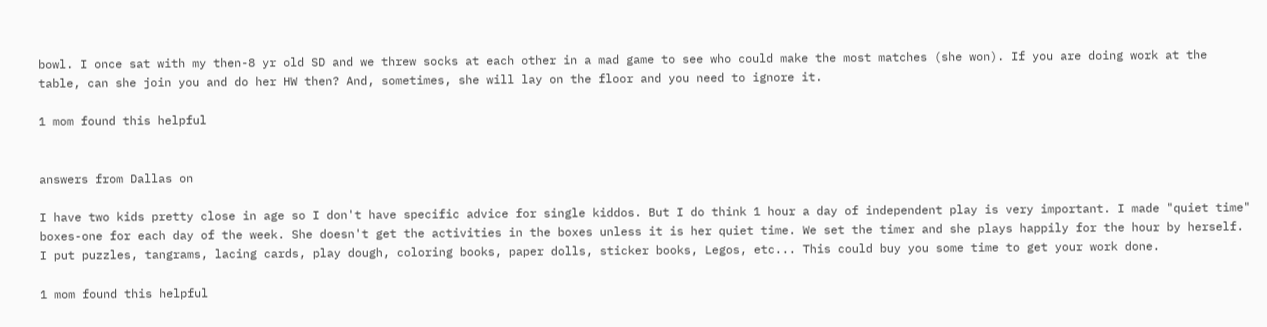bowl. I once sat with my then-8 yr old SD and we threw socks at each other in a mad game to see who could make the most matches (she won). If you are doing work at the table, can she join you and do her HW then? And, sometimes, she will lay on the floor and you need to ignore it.

1 mom found this helpful


answers from Dallas on

I have two kids pretty close in age so I don't have specific advice for single kiddos. But I do think 1 hour a day of independent play is very important. I made "quiet time" boxes-one for each day of the week. She doesn't get the activities in the boxes unless it is her quiet time. We set the timer and she plays happily for the hour by herself. I put puzzles, tangrams, lacing cards, play dough, coloring books, paper dolls, sticker books, Legos, etc... This could buy you some time to get your work done.

1 mom found this helpful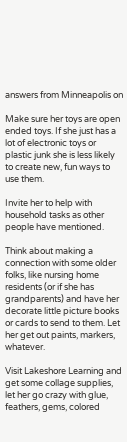answers from Minneapolis on

Make sure her toys are open ended toys. If she just has a lot of electronic toys or plastic junk she is less likely to create new, fun ways to use them.

Invite her to help with household tasks as other people have mentioned.

Think about making a connection with some older folks, like nursing home residents (or if she has grandparents) and have her decorate little picture books or cards to send to them. Let her get out paints, markers, whatever.

Visit Lakeshore Learning and get some collage supplies, let her go crazy with glue, feathers, gems, colored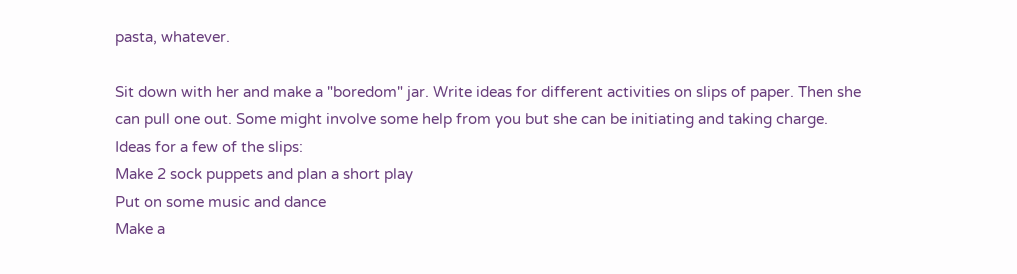pasta, whatever.

Sit down with her and make a "boredom" jar. Write ideas for different activities on slips of paper. Then she can pull one out. Some might involve some help from you but she can be initiating and taking charge.
Ideas for a few of the slips:
Make 2 sock puppets and plan a short play
Put on some music and dance
Make a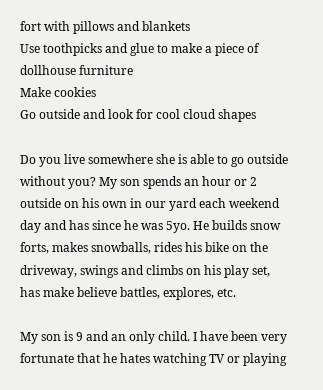fort with pillows and blankets
Use toothpicks and glue to make a piece of dollhouse furniture
Make cookies
Go outside and look for cool cloud shapes

Do you live somewhere she is able to go outside without you? My son spends an hour or 2 outside on his own in our yard each weekend day and has since he was 5yo. He builds snow forts, makes snowballs, rides his bike on the driveway, swings and climbs on his play set, has make believe battles, explores, etc.

My son is 9 and an only child. I have been very fortunate that he hates watching TV or playing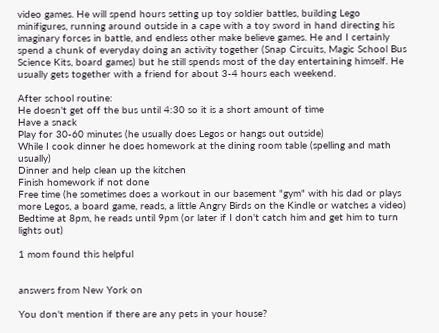video games. He will spend hours setting up toy soldier battles, building Lego minifigures, running around outside in a cape with a toy sword in hand directing his imaginary forces in battle, and endless other make believe games. He and I certainly spend a chunk of everyday doing an activity together (Snap Circuits, Magic School Bus Science Kits, board games) but he still spends most of the day entertaining himself. He usually gets together with a friend for about 3-4 hours each weekend.

After school routine:
He doesn't get off the bus until 4:30 so it is a short amount of time
Have a snack
Play for 30-60 minutes (he usually does Legos or hangs out outside)
While I cook dinner he does homework at the dining room table (spelling and math usually)
Dinner and help clean up the kitchen
Finish homework if not done
Free time (he sometimes does a workout in our basement "gym" with his dad or plays more Legos, a board game, reads, a little Angry Birds on the Kindle or watches a video)
Bedtime at 8pm, he reads until 9pm (or later if I don't catch him and get him to turn lights out)

1 mom found this helpful


answers from New York on

You don't mention if there are any pets in your house?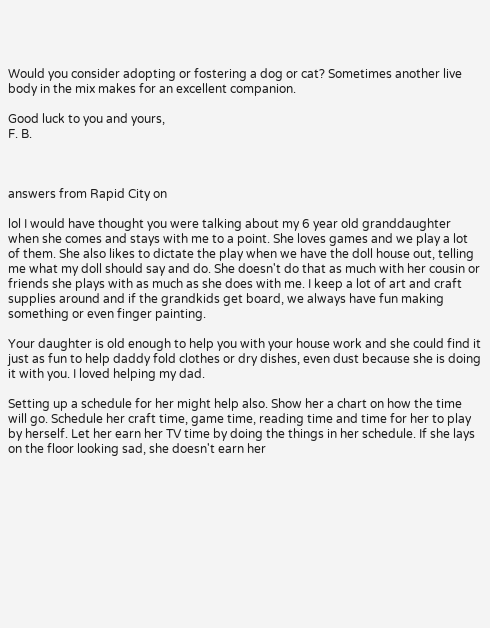Would you consider adopting or fostering a dog or cat? Sometimes another live body in the mix makes for an excellent companion.

Good luck to you and yours,
F. B.



answers from Rapid City on

lol I would have thought you were talking about my 6 year old granddaughter when she comes and stays with me to a point. She loves games and we play a lot of them. She also likes to dictate the play when we have the doll house out, telling me what my doll should say and do. She doesn't do that as much with her cousin or friends she plays with as much as she does with me. I keep a lot of art and craft supplies around and if the grandkids get board, we always have fun making something or even finger painting.

Your daughter is old enough to help you with your house work and she could find it just as fun to help daddy fold clothes or dry dishes, even dust because she is doing it with you. I loved helping my dad.

Setting up a schedule for her might help also. Show her a chart on how the time will go. Schedule her craft time, game time, reading time and time for her to play by herself. Let her earn her TV time by doing the things in her schedule. If she lays on the floor looking sad, she doesn't earn her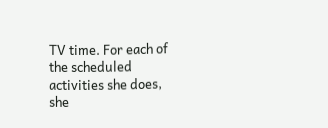TV time. For each of the scheduled activities she does, she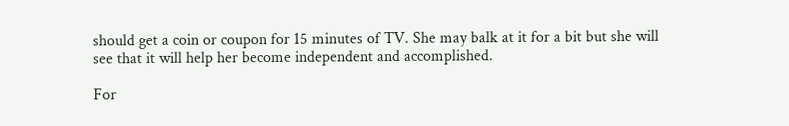should get a coin or coupon for 15 minutes of TV. She may balk at it for a bit but she will see that it will help her become independent and accomplished.

For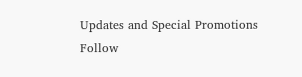Updates and Special Promotions
Follow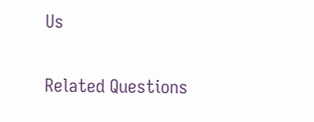Us

Related Questions